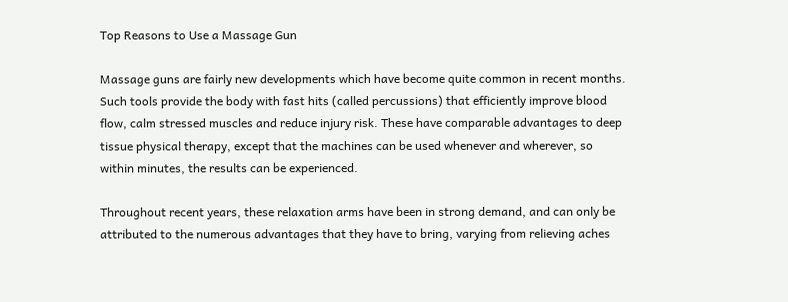Top Reasons to Use a Massage Gun

Massage guns are fairly new developments which have become quite common in recent months. Such tools provide the body with fast hits (called percussions) that efficiently improve blood flow, calm stressed muscles and reduce injury risk. These have comparable advantages to deep tissue physical therapy, except that the machines can be used whenever and wherever, so within minutes, the results can be experienced.

Throughout recent years, these relaxation arms have been in strong demand, and can only be attributed to the numerous advantages that they have to bring, varying from relieving aches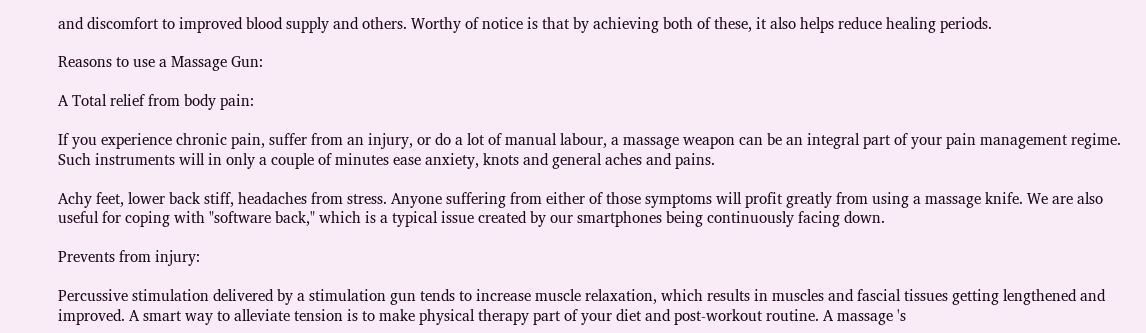and discomfort to improved blood supply and others. Worthy of notice is that by achieving both of these, it also helps reduce healing periods.

Reasons to use a Massage Gun:

A Total relief from body pain:

If you experience chronic pain, suffer from an injury, or do a lot of manual labour, a massage weapon can be an integral part of your pain management regime. Such instruments will in only a couple of minutes ease anxiety, knots and general aches and pains.

Achy feet, lower back stiff, headaches from stress. Anyone suffering from either of those symptoms will profit greatly from using a massage knife. We are also useful for coping with "software back," which is a typical issue created by our smartphones being continuously facing down.

Prevents from injury:

Percussive stimulation delivered by a stimulation gun tends to increase muscle relaxation, which results in muscles and fascial tissues getting lengthened and improved. A smart way to alleviate tension is to make physical therapy part of your diet and post-workout routine. A massage 's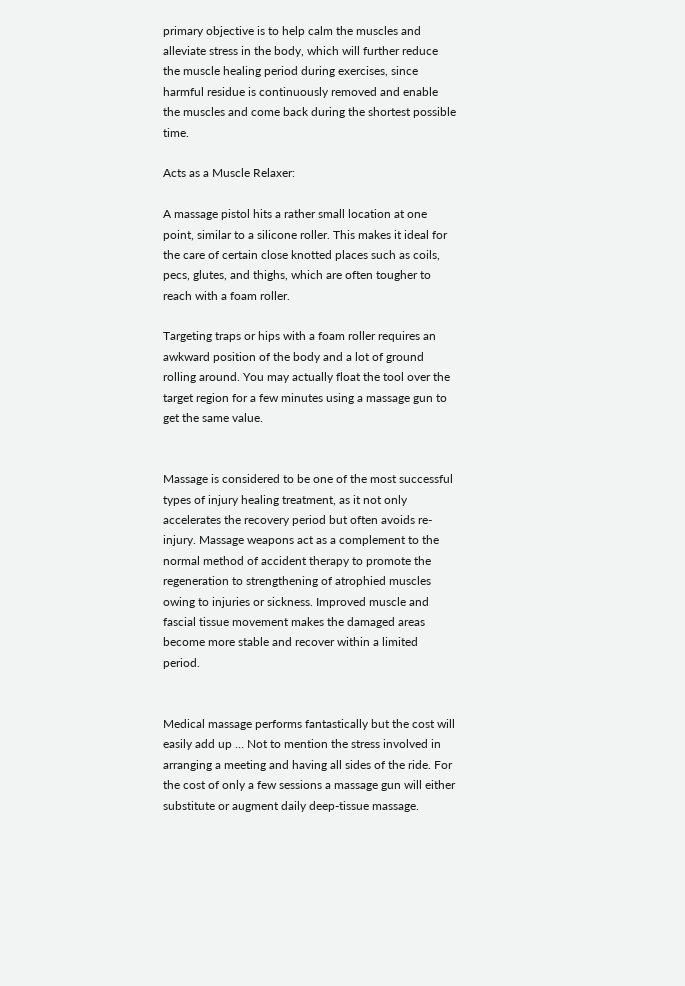primary objective is to help calm the muscles and alleviate stress in the body, which will further reduce the muscle healing period during exercises, since harmful residue is continuously removed and enable the muscles and come back during the shortest possible time.

Acts as a Muscle Relaxer:

A massage pistol hits a rather small location at one point, similar to a silicone roller. This makes it ideal for the care of certain close knotted places such as coils, pecs, glutes, and thighs, which are often tougher to reach with a foam roller.

Targeting traps or hips with a foam roller requires an awkward position of the body and a lot of ground rolling around. You may actually float the tool over the target region for a few minutes using a massage gun to get the same value.


Massage is considered to be one of the most successful types of injury healing treatment, as it not only accelerates the recovery period but often avoids re-injury. Massage weapons act as a complement to the normal method of accident therapy to promote the regeneration to strengthening of atrophied muscles owing to injuries or sickness. Improved muscle and fascial tissue movement makes the damaged areas become more stable and recover within a limited period.


Medical massage performs fantastically but the cost will easily add up … Not to mention the stress involved in arranging a meeting and having all sides of the ride. For the cost of only a few sessions a massage gun will either substitute or augment daily deep-tissue massage.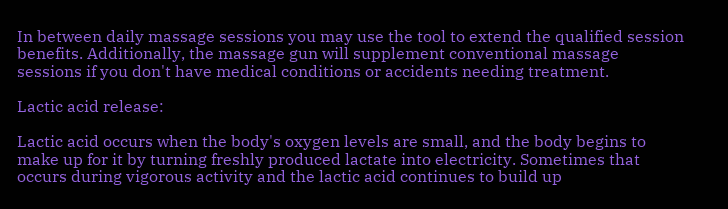In between daily massage sessions you may use the tool to extend the qualified session benefits. Additionally, the massage gun will supplement conventional massage sessions if you don't have medical conditions or accidents needing treatment.

Lactic acid release:

Lactic acid occurs when the body's oxygen levels are small, and the body begins to make up for it by turning freshly produced lactate into electricity. Sometimes that occurs during vigorous activity and the lactic acid continues to build up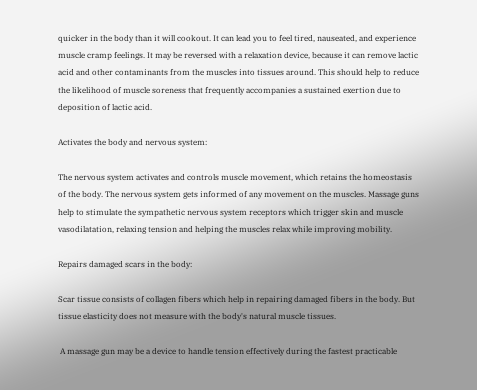quicker in the body than it will cookout. It can lead you to feel tired, nauseated, and experience muscle cramp feelings. It may be reversed with a relaxation device, because it can remove lactic acid and other contaminants from the muscles into tissues around. This should help to reduce the likelihood of muscle soreness that frequently accompanies a sustained exertion due to deposition of lactic acid.

Activates the body and nervous system:

The nervous system activates and controls muscle movement, which retains the homeostasis of the body. The nervous system gets informed of any movement on the muscles. Massage guns help to stimulate the sympathetic nervous system receptors which trigger skin and muscle vasodilatation, relaxing tension and helping the muscles relax while improving mobility.

Repairs damaged scars in the body:

Scar tissue consists of collagen fibers which help in repairing damaged fibers in the body. But tissue elasticity does not measure with the body's natural muscle tissues.

 A massage gun may be a device to handle tension effectively during the fastest practicable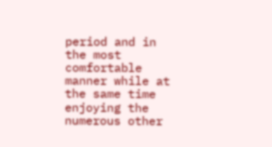period and in the most comfortable manner while at the same time enjoying the numerous other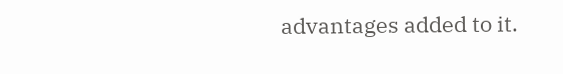advantages added to it.